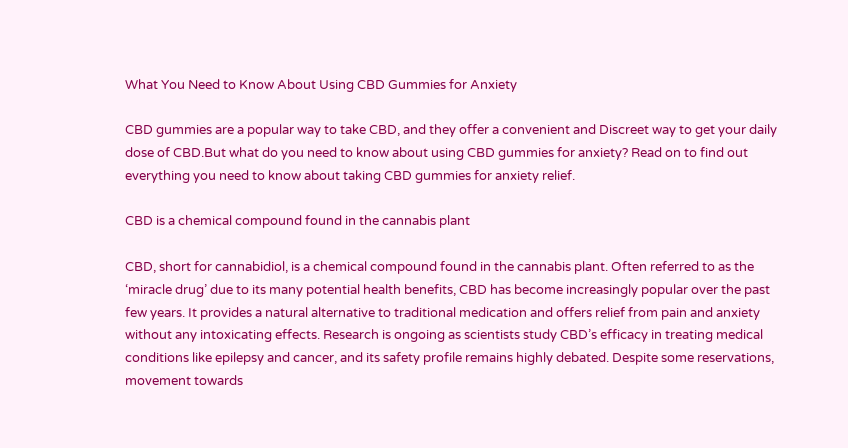What You Need to Know About Using CBD Gummies for Anxiety

CBD gummies are a popular way to take CBD, and they offer a convenient and Discreet way to get your daily dose of CBD.But what do you need to know about using CBD gummies for anxiety? Read on to find out everything you need to know about taking CBD gummies for anxiety relief.

CBD is a chemical compound found in the cannabis plant

CBD, short for cannabidiol, is a chemical compound found in the cannabis plant. Often referred to as the ‘miracle drug’ due to its many potential health benefits, CBD has become increasingly popular over the past few years. It provides a natural alternative to traditional medication and offers relief from pain and anxiety without any intoxicating effects. Research is ongoing as scientists study CBD’s efficacy in treating medical conditions like epilepsy and cancer, and its safety profile remains highly debated. Despite some reservations, movement towards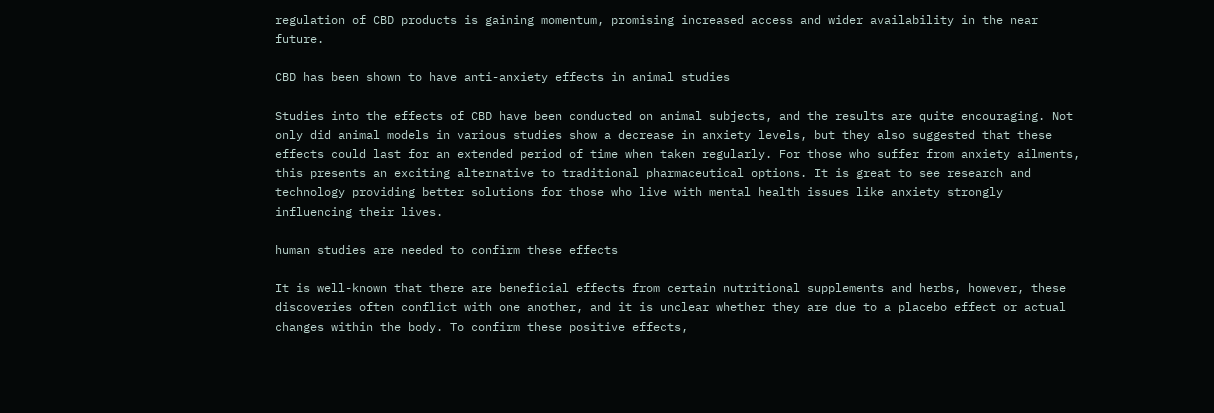regulation of CBD products is gaining momentum, promising increased access and wider availability in the near future.

CBD has been shown to have anti-anxiety effects in animal studies

Studies into the effects of CBD have been conducted on animal subjects, and the results are quite encouraging. Not only did animal models in various studies show a decrease in anxiety levels, but they also suggested that these effects could last for an extended period of time when taken regularly. For those who suffer from anxiety ailments, this presents an exciting alternative to traditional pharmaceutical options. It is great to see research and technology providing better solutions for those who live with mental health issues like anxiety strongly influencing their lives.

human studies are needed to confirm these effects

It is well-known that there are beneficial effects from certain nutritional supplements and herbs, however, these discoveries often conflict with one another, and it is unclear whether they are due to a placebo effect or actual changes within the body. To confirm these positive effects,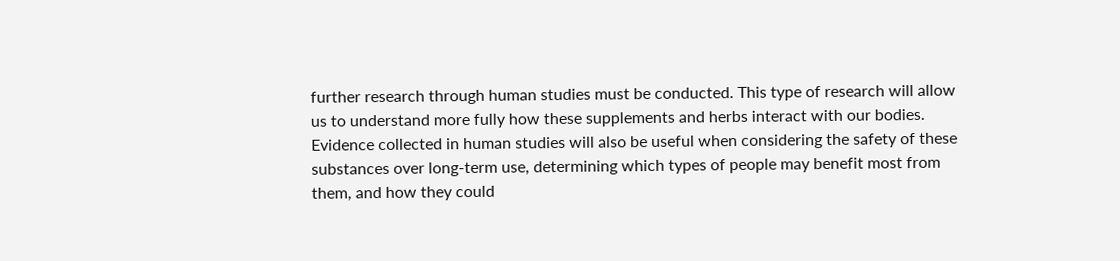further research through human studies must be conducted. This type of research will allow us to understand more fully how these supplements and herbs interact with our bodies. Evidence collected in human studies will also be useful when considering the safety of these substances over long-term use, determining which types of people may benefit most from them, and how they could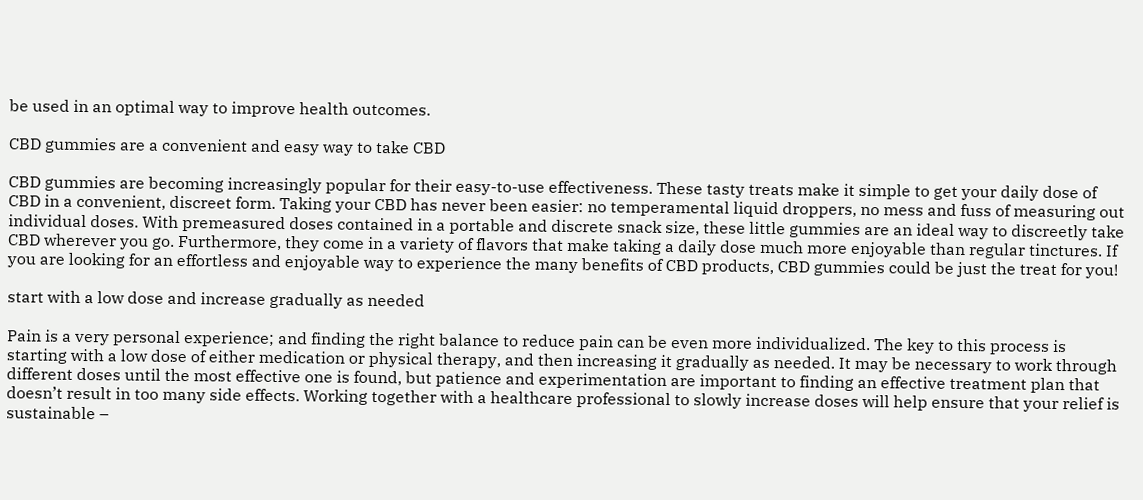be used in an optimal way to improve health outcomes.

CBD gummies are a convenient and easy way to take CBD

CBD gummies are becoming increasingly popular for their easy-to-use effectiveness. These tasty treats make it simple to get your daily dose of CBD in a convenient, discreet form. Taking your CBD has never been easier: no temperamental liquid droppers, no mess and fuss of measuring out individual doses. With premeasured doses contained in a portable and discrete snack size, these little gummies are an ideal way to discreetly take CBD wherever you go. Furthermore, they come in a variety of flavors that make taking a daily dose much more enjoyable than regular tinctures. If you are looking for an effortless and enjoyable way to experience the many benefits of CBD products, CBD gummies could be just the treat for you!

start with a low dose and increase gradually as needed

Pain is a very personal experience; and finding the right balance to reduce pain can be even more individualized. The key to this process is starting with a low dose of either medication or physical therapy, and then increasing it gradually as needed. It may be necessary to work through different doses until the most effective one is found, but patience and experimentation are important to finding an effective treatment plan that doesn’t result in too many side effects. Working together with a healthcare professional to slowly increase doses will help ensure that your relief is sustainable –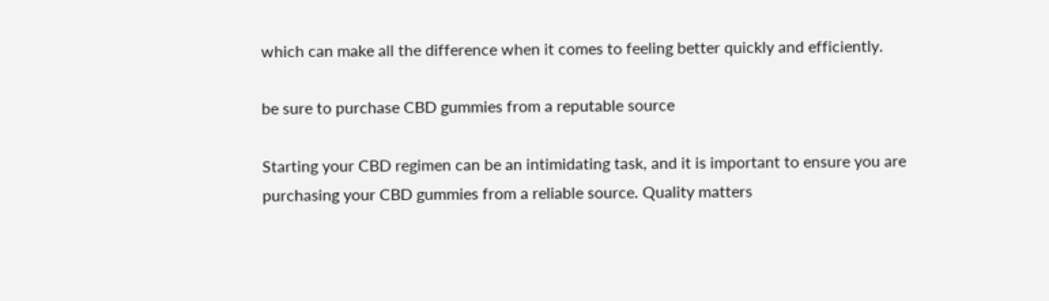which can make all the difference when it comes to feeling better quickly and efficiently.

be sure to purchase CBD gummies from a reputable source

Starting your CBD regimen can be an intimidating task, and it is important to ensure you are purchasing your CBD gummies from a reliable source. Quality matters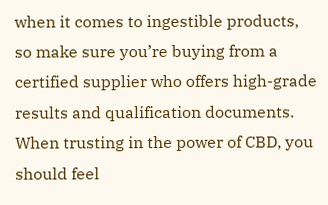when it comes to ingestible products, so make sure you’re buying from a certified supplier who offers high-grade results and qualification documents. When trusting in the power of CBD, you should feel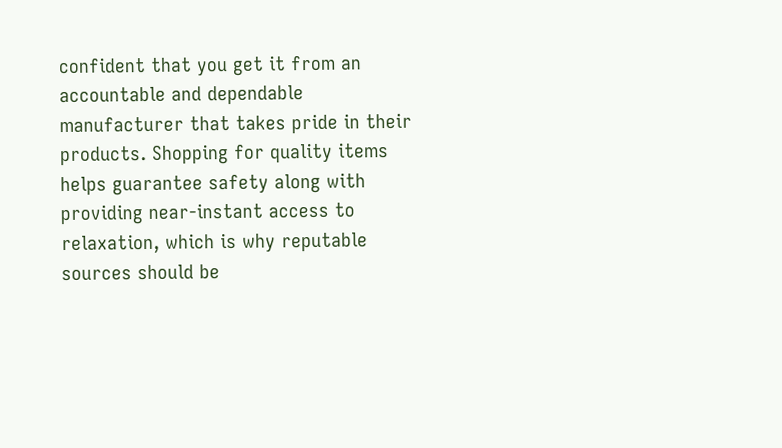confident that you get it from an accountable and dependable manufacturer that takes pride in their products. Shopping for quality items helps guarantee safety along with providing near-instant access to relaxation, which is why reputable sources should be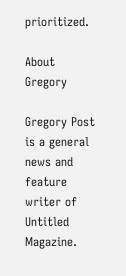prioritized.

About Gregory

Gregory Post is a general news and feature writer of Untitled Magazine.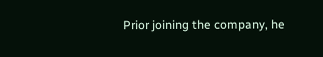Prior joining the company, he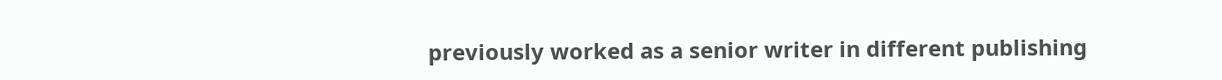previously worked as a senior writer in different publishing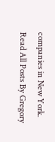companies in New York.
Read All Posts By Gregory